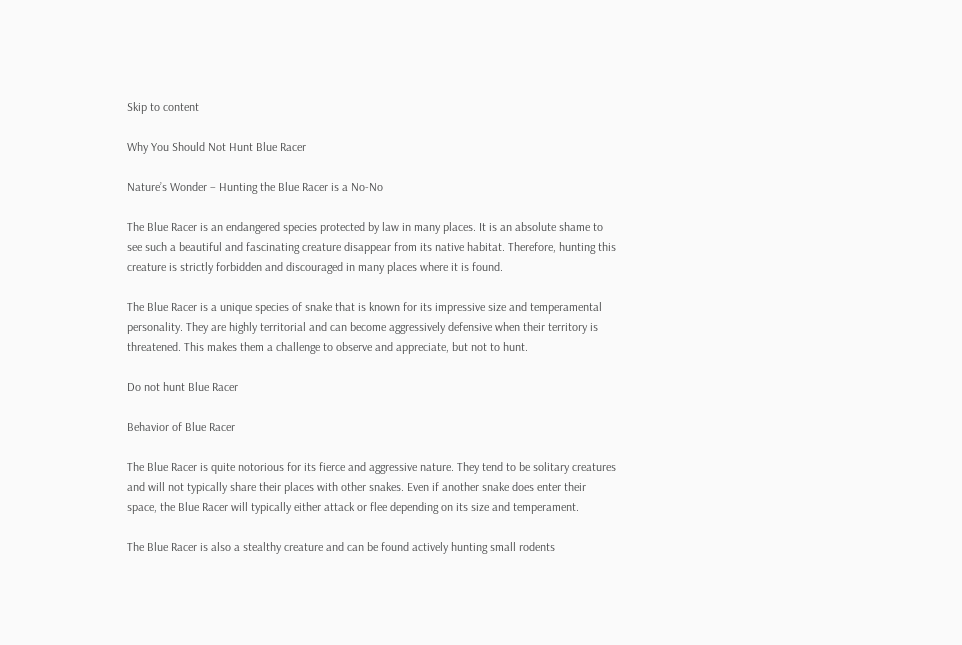Skip to content

Why You Should Not Hunt Blue Racer

Nature’s Wonder – Hunting the Blue Racer is a No-No

The Blue Racer is an endangered species protected by law in many places. It is an absolute shame to see such a beautiful and fascinating creature disappear from its native habitat. Therefore, hunting this creature is strictly forbidden and discouraged in many places where it is found.

The Blue Racer is a unique species of snake that is known for its impressive size and temperamental personality. They are highly territorial and can become aggressively defensive when their territory is threatened. This makes them a challenge to observe and appreciate, but not to hunt.

Do not hunt Blue Racer

Behavior of Blue Racer

The Blue Racer is quite notorious for its fierce and aggressive nature. They tend to be solitary creatures and will not typically share their places with other snakes. Even if another snake does enter their space, the Blue Racer will typically either attack or flee depending on its size and temperament.

The Blue Racer is also a stealthy creature and can be found actively hunting small rodents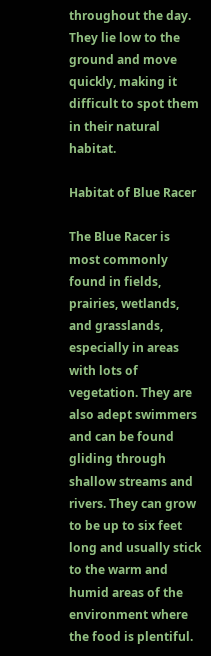throughout the day. They lie low to the ground and move quickly, making it difficult to spot them in their natural habitat.

Habitat of Blue Racer

The Blue Racer is most commonly found in fields, prairies, wetlands, and grasslands, especially in areas with lots of vegetation. They are also adept swimmers and can be found gliding through shallow streams and rivers. They can grow to be up to six feet long and usually stick to the warm and humid areas of the environment where the food is plentiful.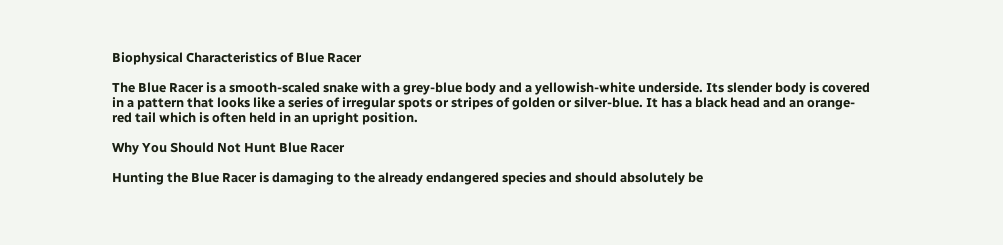Biophysical Characteristics of Blue Racer

The Blue Racer is a smooth-scaled snake with a grey-blue body and a yellowish-white underside. Its slender body is covered in a pattern that looks like a series of irregular spots or stripes of golden or silver-blue. It has a black head and an orange-red tail which is often held in an upright position.

Why You Should Not Hunt Blue Racer

Hunting the Blue Racer is damaging to the already endangered species and should absolutely be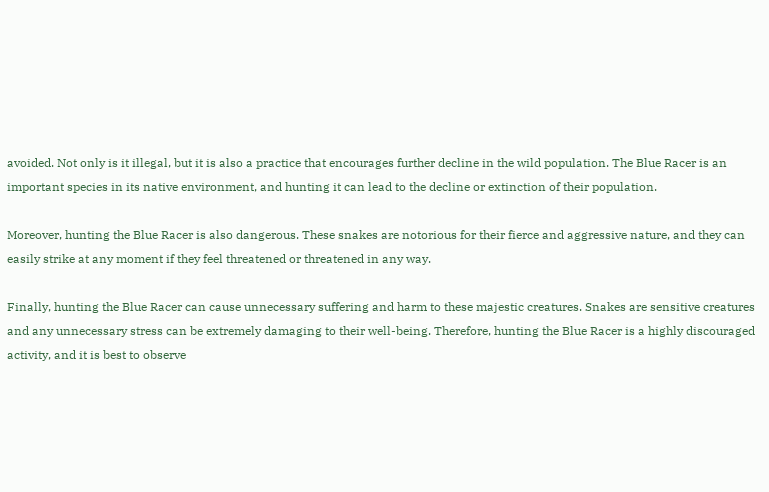avoided. Not only is it illegal, but it is also a practice that encourages further decline in the wild population. The Blue Racer is an important species in its native environment, and hunting it can lead to the decline or extinction of their population.

Moreover, hunting the Blue Racer is also dangerous. These snakes are notorious for their fierce and aggressive nature, and they can easily strike at any moment if they feel threatened or threatened in any way.

Finally, hunting the Blue Racer can cause unnecessary suffering and harm to these majestic creatures. Snakes are sensitive creatures and any unnecessary stress can be extremely damaging to their well-being. Therefore, hunting the Blue Racer is a highly discouraged activity, and it is best to observe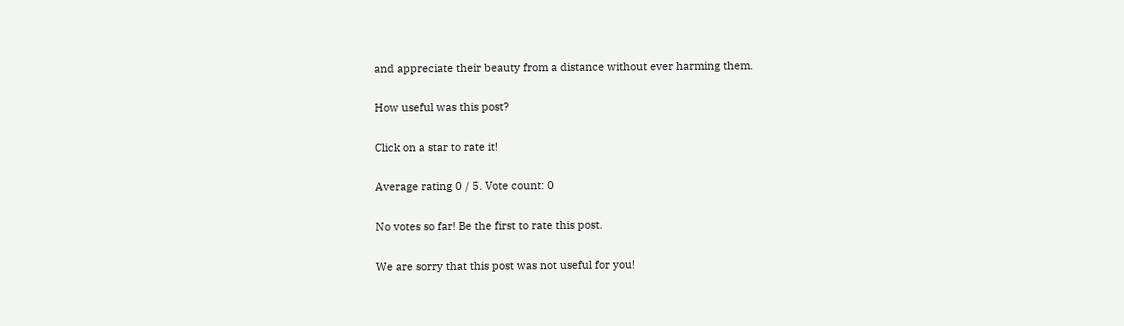and appreciate their beauty from a distance without ever harming them.

How useful was this post?

Click on a star to rate it!

Average rating 0 / 5. Vote count: 0

No votes so far! Be the first to rate this post.

We are sorry that this post was not useful for you!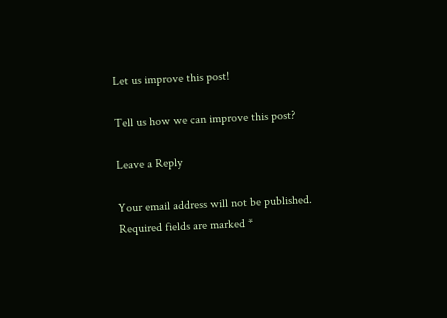Let us improve this post!

Tell us how we can improve this post?

Leave a Reply

Your email address will not be published. Required fields are marked *